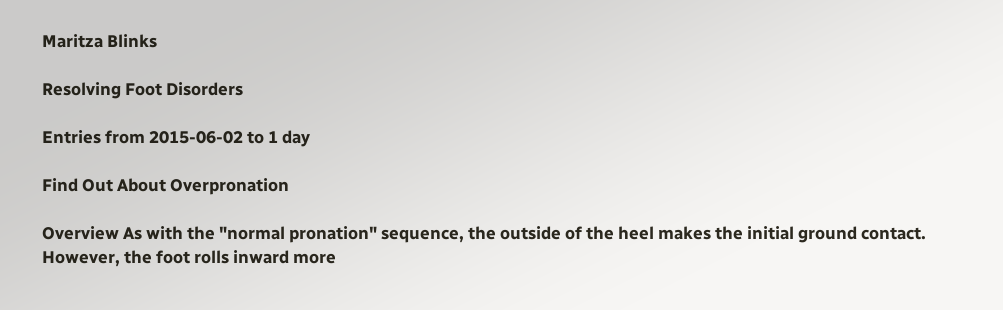Maritza Blinks

Resolving Foot Disorders

Entries from 2015-06-02 to 1 day

Find Out About Overpronation

Overview As with the "normal pronation" sequence, the outside of the heel makes the initial ground contact. However, the foot rolls inward more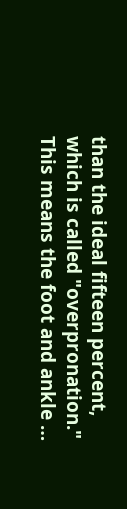than the ideal fifteen percent, which is called "overpronation." This means the foot and ankle …